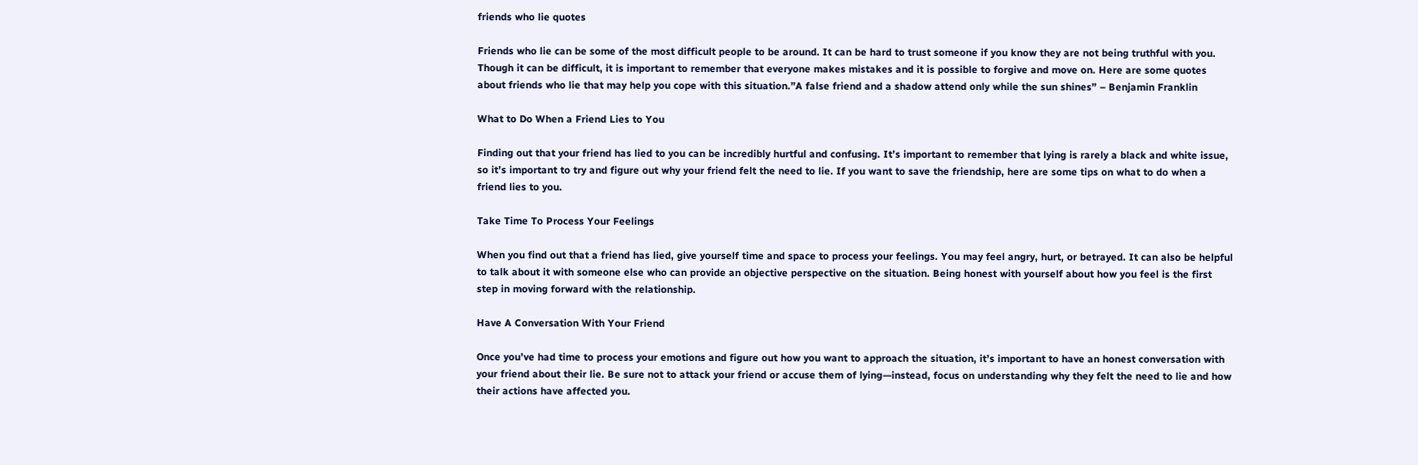friends who lie quotes

Friends who lie can be some of the most difficult people to be around. It can be hard to trust someone if you know they are not being truthful with you. Though it can be difficult, it is important to remember that everyone makes mistakes and it is possible to forgive and move on. Here are some quotes about friends who lie that may help you cope with this situation.”A false friend and a shadow attend only while the sun shines” – Benjamin Franklin

What to Do When a Friend Lies to You

Finding out that your friend has lied to you can be incredibly hurtful and confusing. It’s important to remember that lying is rarely a black and white issue, so it’s important to try and figure out why your friend felt the need to lie. If you want to save the friendship, here are some tips on what to do when a friend lies to you.

Take Time To Process Your Feelings

When you find out that a friend has lied, give yourself time and space to process your feelings. You may feel angry, hurt, or betrayed. It can also be helpful to talk about it with someone else who can provide an objective perspective on the situation. Being honest with yourself about how you feel is the first step in moving forward with the relationship.

Have A Conversation With Your Friend

Once you’ve had time to process your emotions and figure out how you want to approach the situation, it’s important to have an honest conversation with your friend about their lie. Be sure not to attack your friend or accuse them of lying—instead, focus on understanding why they felt the need to lie and how their actions have affected you.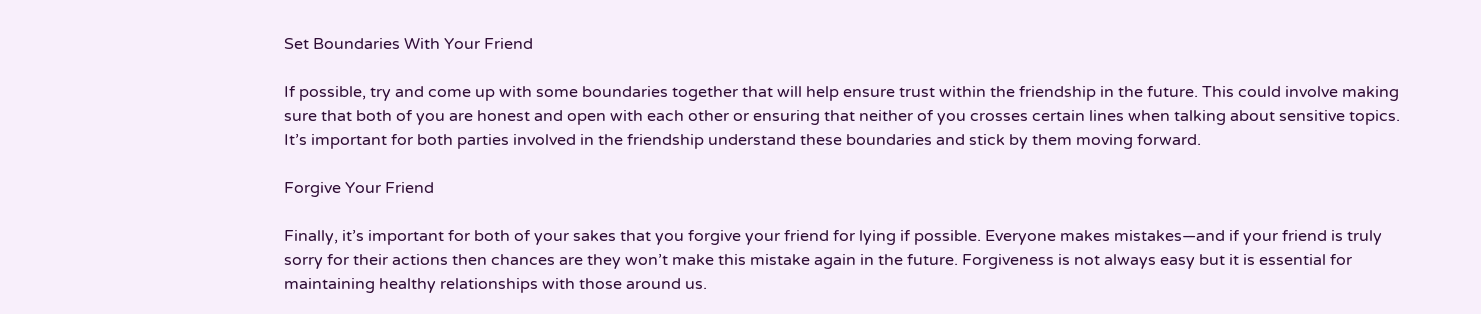Set Boundaries With Your Friend

If possible, try and come up with some boundaries together that will help ensure trust within the friendship in the future. This could involve making sure that both of you are honest and open with each other or ensuring that neither of you crosses certain lines when talking about sensitive topics. It’s important for both parties involved in the friendship understand these boundaries and stick by them moving forward.

Forgive Your Friend

Finally, it’s important for both of your sakes that you forgive your friend for lying if possible. Everyone makes mistakes—and if your friend is truly sorry for their actions then chances are they won’t make this mistake again in the future. Forgiveness is not always easy but it is essential for maintaining healthy relationships with those around us.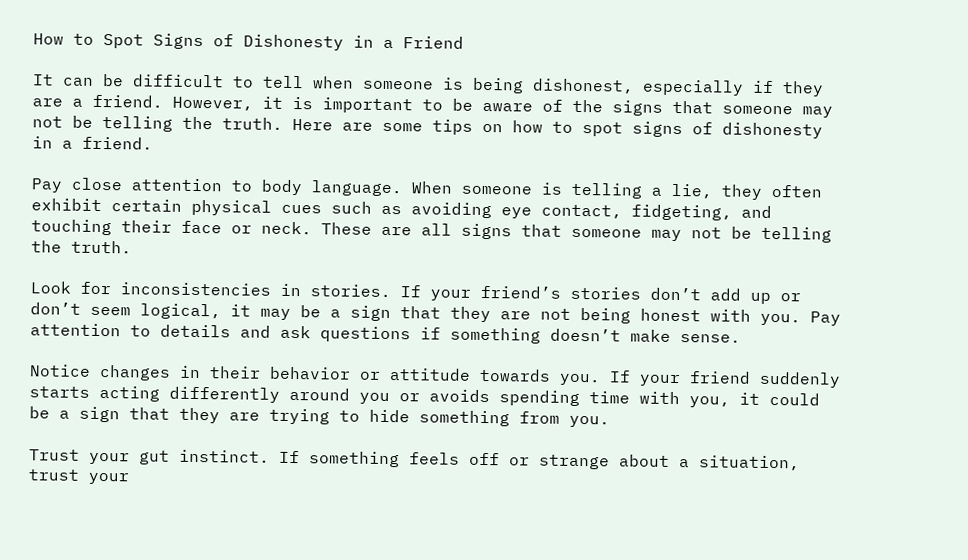How to Spot Signs of Dishonesty in a Friend

It can be difficult to tell when someone is being dishonest, especially if they are a friend. However, it is important to be aware of the signs that someone may not be telling the truth. Here are some tips on how to spot signs of dishonesty in a friend.

Pay close attention to body language. When someone is telling a lie, they often exhibit certain physical cues such as avoiding eye contact, fidgeting, and touching their face or neck. These are all signs that someone may not be telling the truth.

Look for inconsistencies in stories. If your friend’s stories don’t add up or don’t seem logical, it may be a sign that they are not being honest with you. Pay attention to details and ask questions if something doesn’t make sense.

Notice changes in their behavior or attitude towards you. If your friend suddenly starts acting differently around you or avoids spending time with you, it could be a sign that they are trying to hide something from you.

Trust your gut instinct. If something feels off or strange about a situation, trust your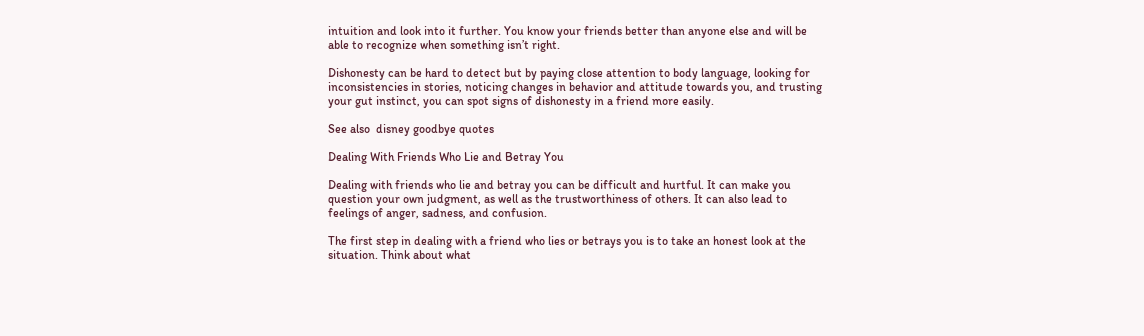intuition and look into it further. You know your friends better than anyone else and will be able to recognize when something isn’t right.

Dishonesty can be hard to detect but by paying close attention to body language, looking for inconsistencies in stories, noticing changes in behavior and attitude towards you, and trusting your gut instinct, you can spot signs of dishonesty in a friend more easily.

See also  disney goodbye quotes

Dealing With Friends Who Lie and Betray You

Dealing with friends who lie and betray you can be difficult and hurtful. It can make you question your own judgment, as well as the trustworthiness of others. It can also lead to feelings of anger, sadness, and confusion.

The first step in dealing with a friend who lies or betrays you is to take an honest look at the situation. Think about what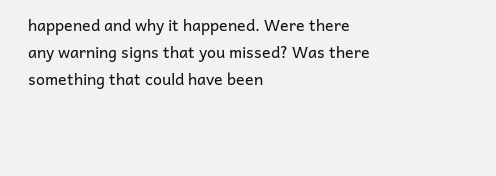happened and why it happened. Were there any warning signs that you missed? Was there something that could have been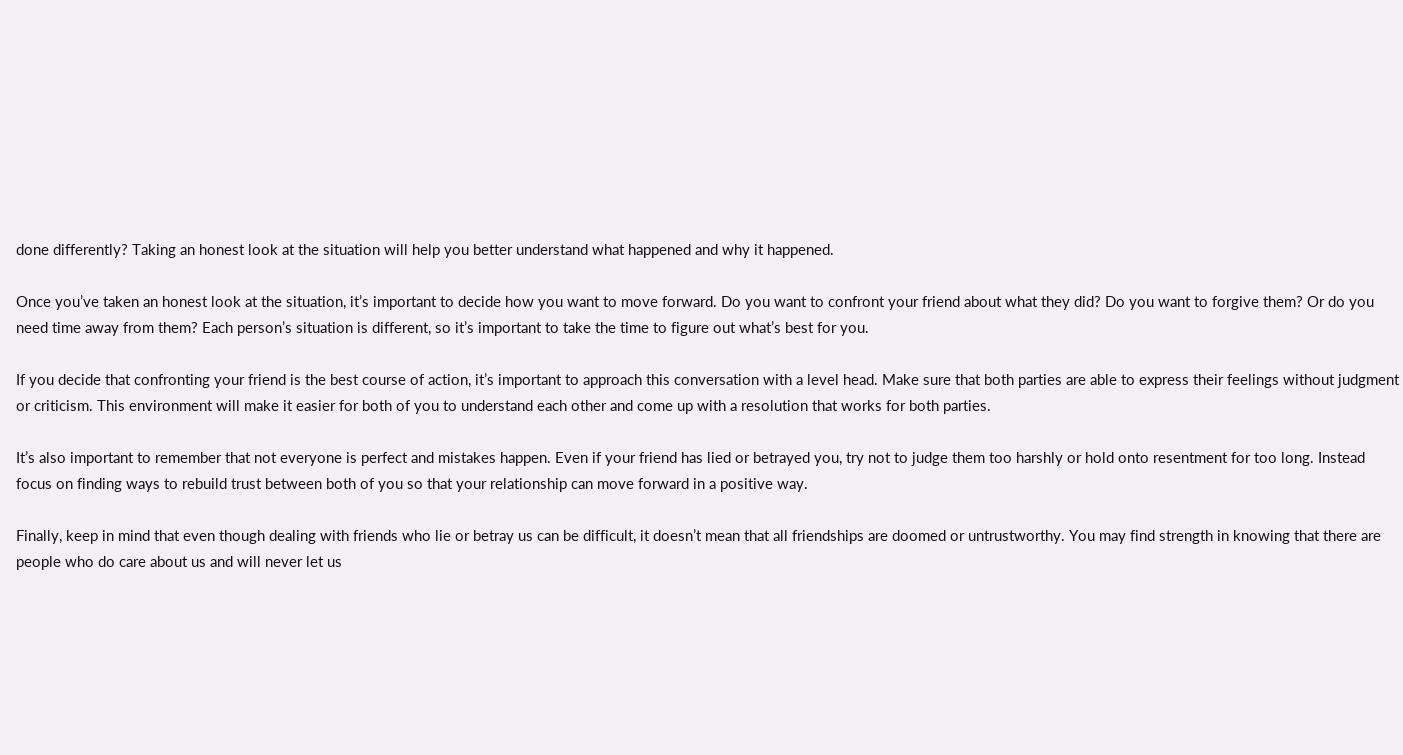done differently? Taking an honest look at the situation will help you better understand what happened and why it happened.

Once you’ve taken an honest look at the situation, it’s important to decide how you want to move forward. Do you want to confront your friend about what they did? Do you want to forgive them? Or do you need time away from them? Each person’s situation is different, so it’s important to take the time to figure out what’s best for you.

If you decide that confronting your friend is the best course of action, it’s important to approach this conversation with a level head. Make sure that both parties are able to express their feelings without judgment or criticism. This environment will make it easier for both of you to understand each other and come up with a resolution that works for both parties.

It’s also important to remember that not everyone is perfect and mistakes happen. Even if your friend has lied or betrayed you, try not to judge them too harshly or hold onto resentment for too long. Instead focus on finding ways to rebuild trust between both of you so that your relationship can move forward in a positive way.

Finally, keep in mind that even though dealing with friends who lie or betray us can be difficult, it doesn’t mean that all friendships are doomed or untrustworthy. You may find strength in knowing that there are people who do care about us and will never let us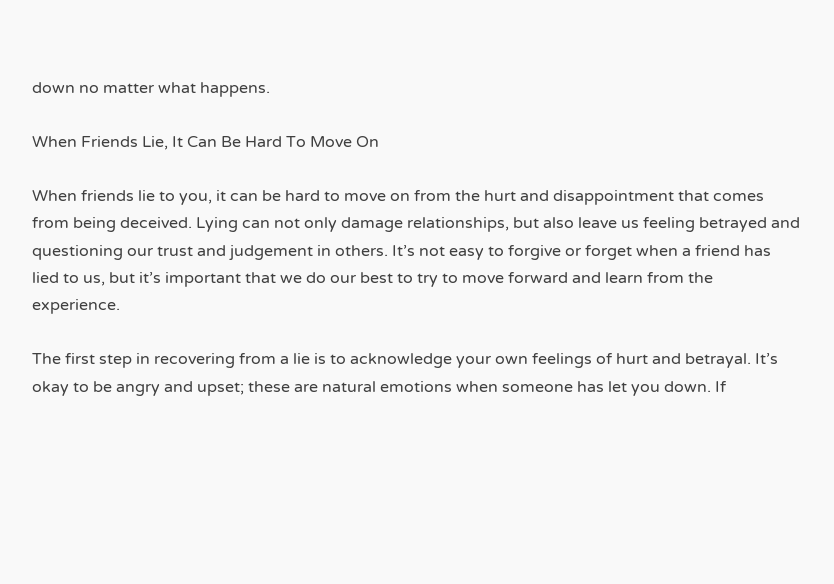down no matter what happens.

When Friends Lie, It Can Be Hard To Move On

When friends lie to you, it can be hard to move on from the hurt and disappointment that comes from being deceived. Lying can not only damage relationships, but also leave us feeling betrayed and questioning our trust and judgement in others. It’s not easy to forgive or forget when a friend has lied to us, but it’s important that we do our best to try to move forward and learn from the experience.

The first step in recovering from a lie is to acknowledge your own feelings of hurt and betrayal. It’s okay to be angry and upset; these are natural emotions when someone has let you down. If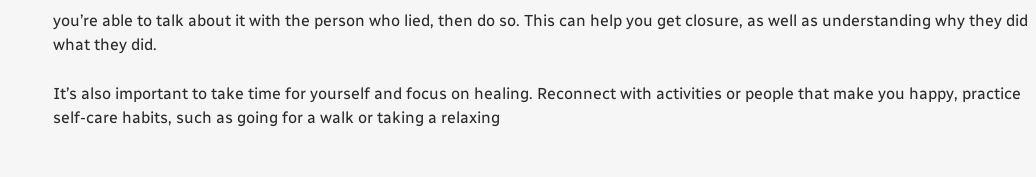you’re able to talk about it with the person who lied, then do so. This can help you get closure, as well as understanding why they did what they did.

It’s also important to take time for yourself and focus on healing. Reconnect with activities or people that make you happy, practice self-care habits, such as going for a walk or taking a relaxing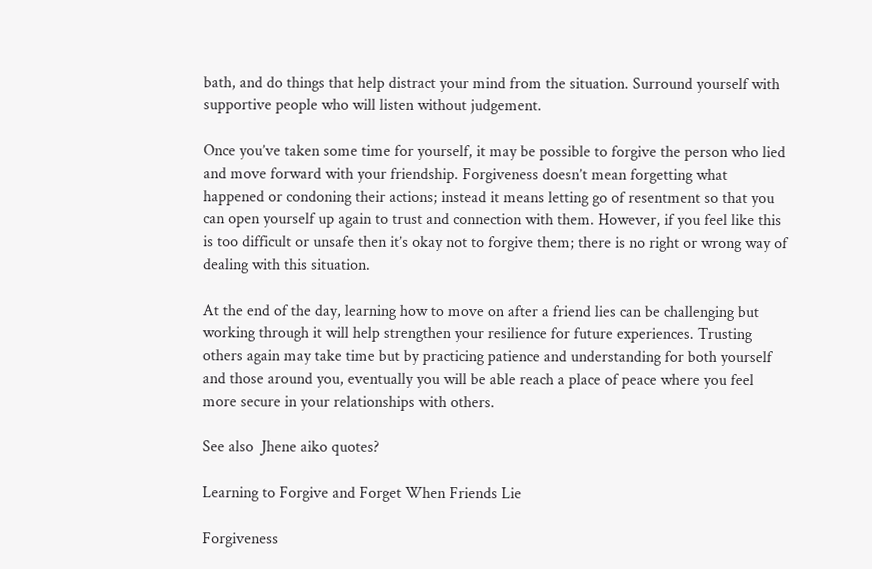bath, and do things that help distract your mind from the situation. Surround yourself with supportive people who will listen without judgement.

Once you’ve taken some time for yourself, it may be possible to forgive the person who lied and move forward with your friendship. Forgiveness doesn’t mean forgetting what happened or condoning their actions; instead it means letting go of resentment so that you can open yourself up again to trust and connection with them. However, if you feel like this is too difficult or unsafe then it’s okay not to forgive them; there is no right or wrong way of dealing with this situation.

At the end of the day, learning how to move on after a friend lies can be challenging but working through it will help strengthen your resilience for future experiences. Trusting others again may take time but by practicing patience and understanding for both yourself and those around you, eventually you will be able reach a place of peace where you feel more secure in your relationships with others.

See also  Jhene aiko quotes?

Learning to Forgive and Forget When Friends Lie

Forgiveness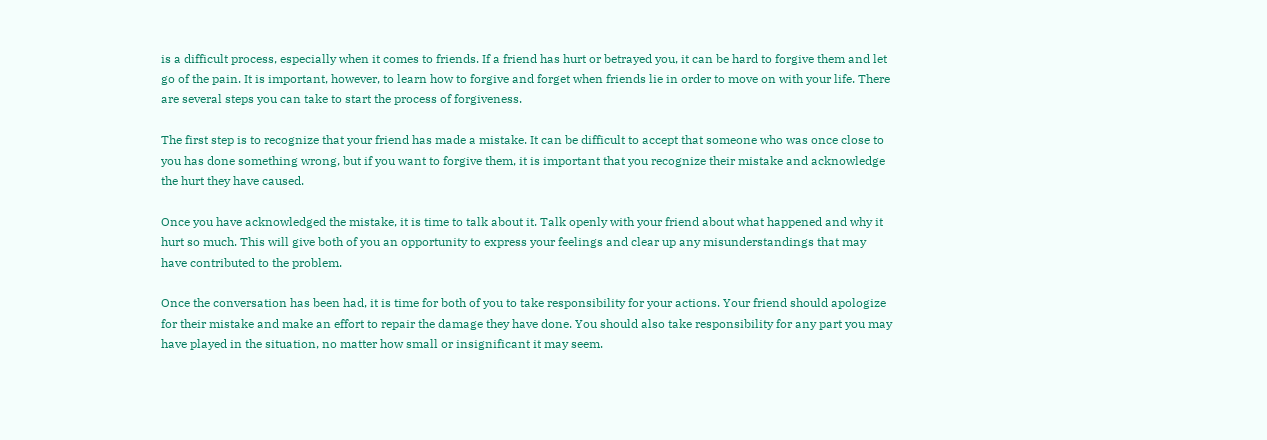is a difficult process, especially when it comes to friends. If a friend has hurt or betrayed you, it can be hard to forgive them and let go of the pain. It is important, however, to learn how to forgive and forget when friends lie in order to move on with your life. There are several steps you can take to start the process of forgiveness.

The first step is to recognize that your friend has made a mistake. It can be difficult to accept that someone who was once close to you has done something wrong, but if you want to forgive them, it is important that you recognize their mistake and acknowledge the hurt they have caused.

Once you have acknowledged the mistake, it is time to talk about it. Talk openly with your friend about what happened and why it hurt so much. This will give both of you an opportunity to express your feelings and clear up any misunderstandings that may have contributed to the problem.

Once the conversation has been had, it is time for both of you to take responsibility for your actions. Your friend should apologize for their mistake and make an effort to repair the damage they have done. You should also take responsibility for any part you may have played in the situation, no matter how small or insignificant it may seem.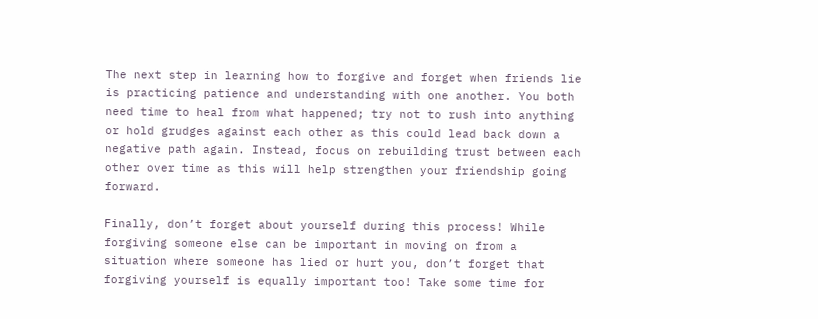The next step in learning how to forgive and forget when friends lie is practicing patience and understanding with one another. You both need time to heal from what happened; try not to rush into anything or hold grudges against each other as this could lead back down a negative path again. Instead, focus on rebuilding trust between each other over time as this will help strengthen your friendship going forward.

Finally, don’t forget about yourself during this process! While forgiving someone else can be important in moving on from a situation where someone has lied or hurt you, don’t forget that forgiving yourself is equally important too! Take some time for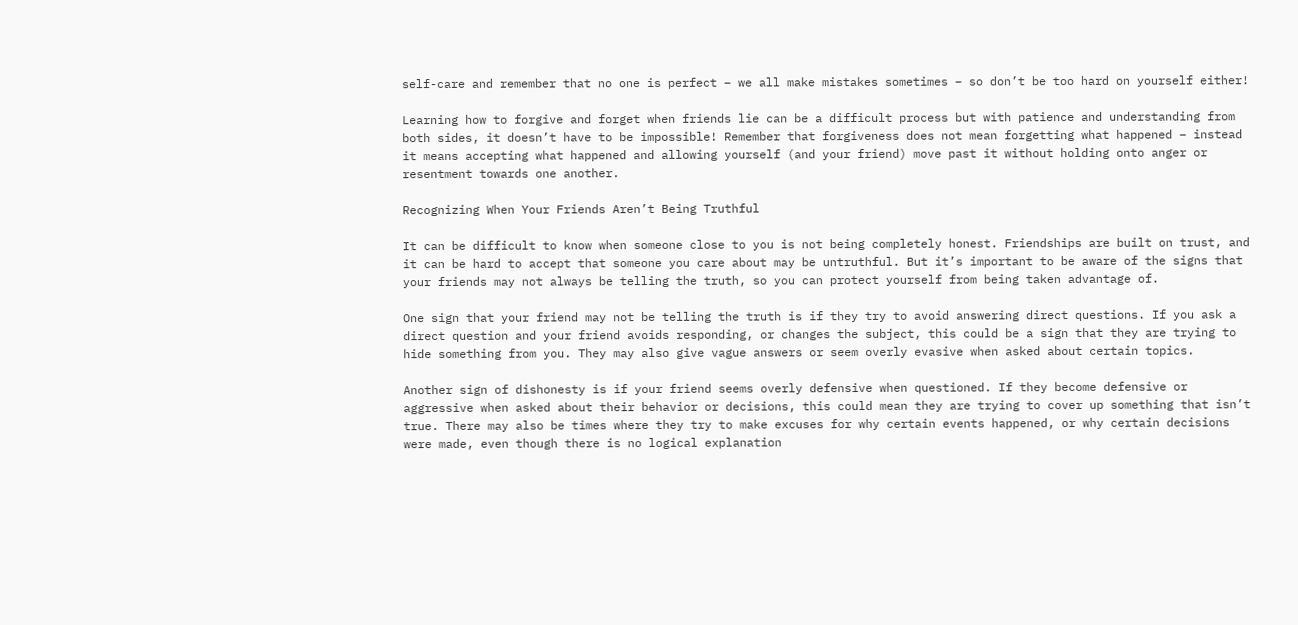self-care and remember that no one is perfect – we all make mistakes sometimes – so don’t be too hard on yourself either!

Learning how to forgive and forget when friends lie can be a difficult process but with patience and understanding from both sides, it doesn’t have to be impossible! Remember that forgiveness does not mean forgetting what happened – instead it means accepting what happened and allowing yourself (and your friend) move past it without holding onto anger or resentment towards one another.

Recognizing When Your Friends Aren’t Being Truthful

It can be difficult to know when someone close to you is not being completely honest. Friendships are built on trust, and it can be hard to accept that someone you care about may be untruthful. But it’s important to be aware of the signs that your friends may not always be telling the truth, so you can protect yourself from being taken advantage of.

One sign that your friend may not be telling the truth is if they try to avoid answering direct questions. If you ask a direct question and your friend avoids responding, or changes the subject, this could be a sign that they are trying to hide something from you. They may also give vague answers or seem overly evasive when asked about certain topics.

Another sign of dishonesty is if your friend seems overly defensive when questioned. If they become defensive or aggressive when asked about their behavior or decisions, this could mean they are trying to cover up something that isn’t true. There may also be times where they try to make excuses for why certain events happened, or why certain decisions were made, even though there is no logical explanation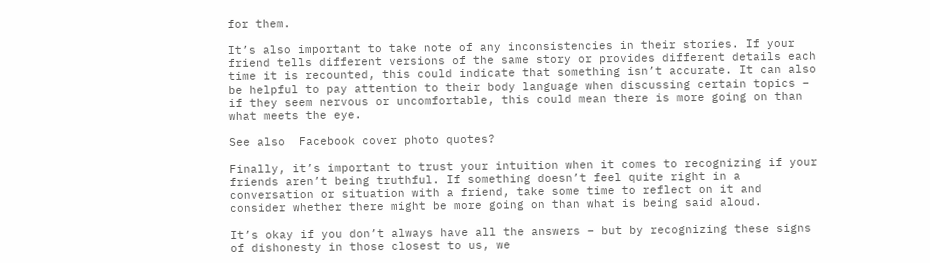for them.

It’s also important to take note of any inconsistencies in their stories. If your friend tells different versions of the same story or provides different details each time it is recounted, this could indicate that something isn’t accurate. It can also be helpful to pay attention to their body language when discussing certain topics – if they seem nervous or uncomfortable, this could mean there is more going on than what meets the eye.

See also  Facebook cover photo quotes?

Finally, it’s important to trust your intuition when it comes to recognizing if your friends aren’t being truthful. If something doesn’t feel quite right in a conversation or situation with a friend, take some time to reflect on it and consider whether there might be more going on than what is being said aloud.

It’s okay if you don’t always have all the answers – but by recognizing these signs of dishonesty in those closest to us, we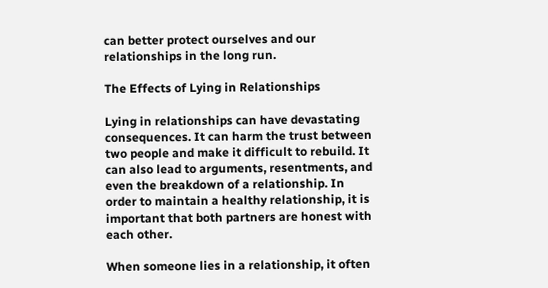can better protect ourselves and our relationships in the long run.

The Effects of Lying in Relationships

Lying in relationships can have devastating consequences. It can harm the trust between two people and make it difficult to rebuild. It can also lead to arguments, resentments, and even the breakdown of a relationship. In order to maintain a healthy relationship, it is important that both partners are honest with each other.

When someone lies in a relationship, it often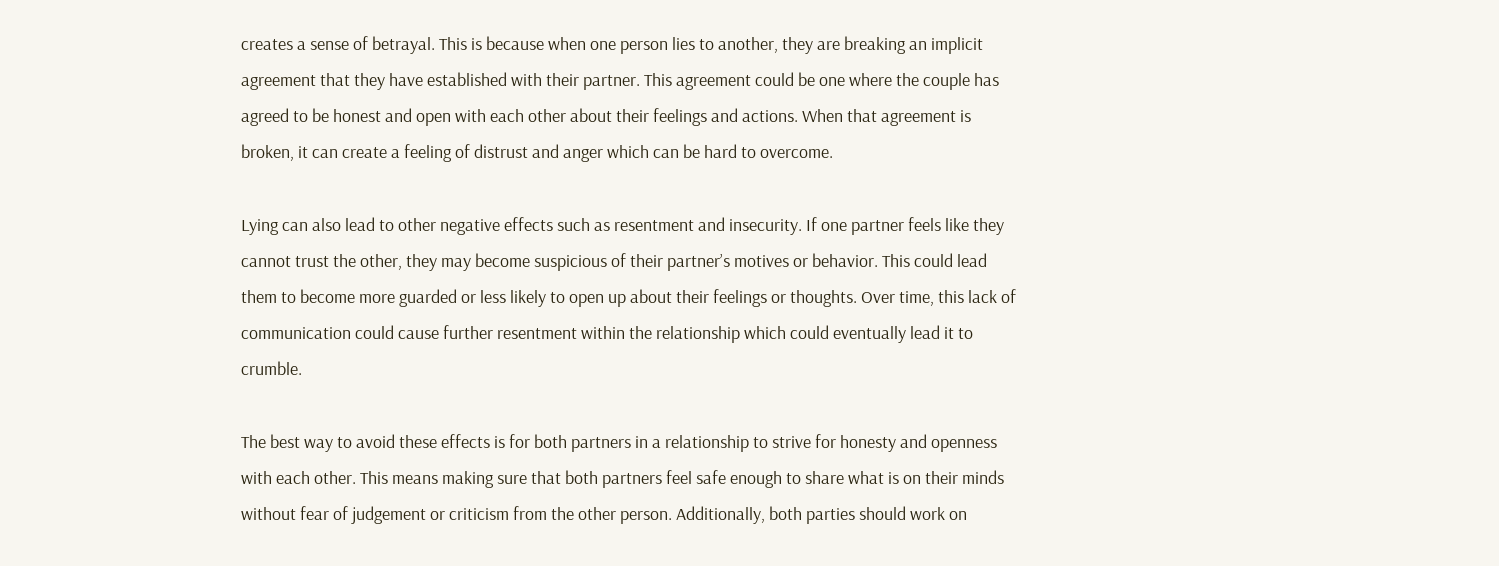creates a sense of betrayal. This is because when one person lies to another, they are breaking an implicit agreement that they have established with their partner. This agreement could be one where the couple has agreed to be honest and open with each other about their feelings and actions. When that agreement is broken, it can create a feeling of distrust and anger which can be hard to overcome.

Lying can also lead to other negative effects such as resentment and insecurity. If one partner feels like they cannot trust the other, they may become suspicious of their partner’s motives or behavior. This could lead them to become more guarded or less likely to open up about their feelings or thoughts. Over time, this lack of communication could cause further resentment within the relationship which could eventually lead it to crumble.

The best way to avoid these effects is for both partners in a relationship to strive for honesty and openness with each other. This means making sure that both partners feel safe enough to share what is on their minds without fear of judgement or criticism from the other person. Additionally, both parties should work on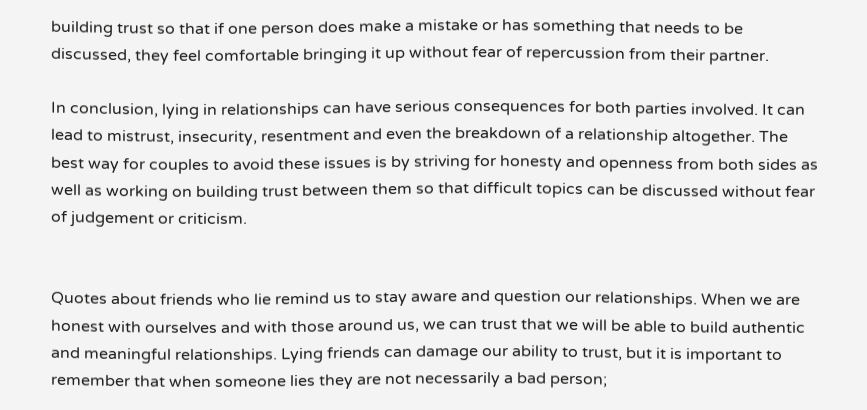building trust so that if one person does make a mistake or has something that needs to be discussed, they feel comfortable bringing it up without fear of repercussion from their partner.

In conclusion, lying in relationships can have serious consequences for both parties involved. It can lead to mistrust, insecurity, resentment and even the breakdown of a relationship altogether. The best way for couples to avoid these issues is by striving for honesty and openness from both sides as well as working on building trust between them so that difficult topics can be discussed without fear of judgement or criticism.


Quotes about friends who lie remind us to stay aware and question our relationships. When we are honest with ourselves and with those around us, we can trust that we will be able to build authentic and meaningful relationships. Lying friends can damage our ability to trust, but it is important to remember that when someone lies they are not necessarily a bad person;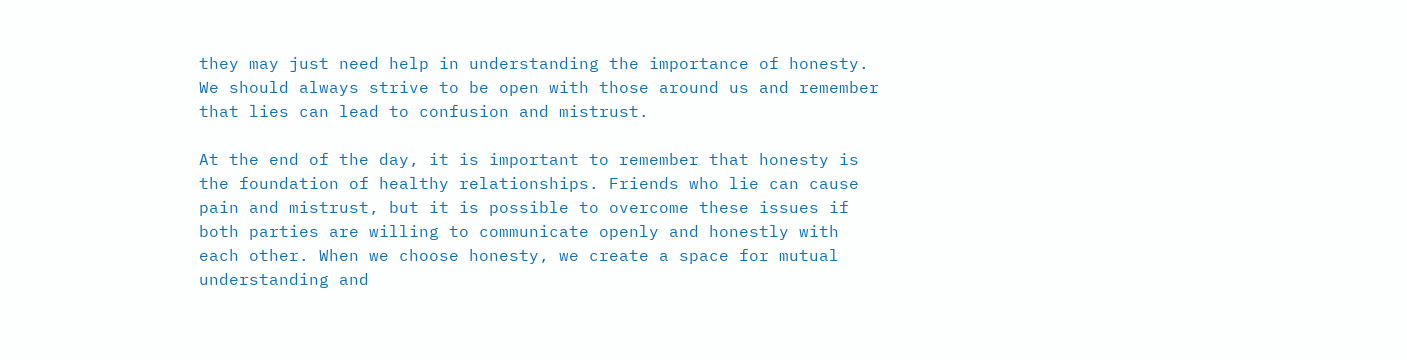they may just need help in understanding the importance of honesty. We should always strive to be open with those around us and remember that lies can lead to confusion and mistrust.

At the end of the day, it is important to remember that honesty is the foundation of healthy relationships. Friends who lie can cause pain and mistrust, but it is possible to overcome these issues if both parties are willing to communicate openly and honestly with each other. When we choose honesty, we create a space for mutual understanding and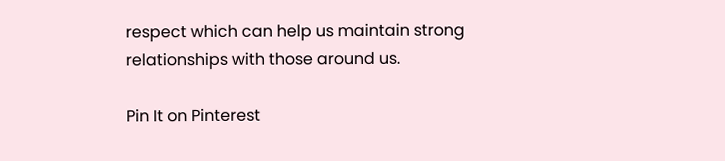respect which can help us maintain strong relationships with those around us.

Pin It on Pinterest